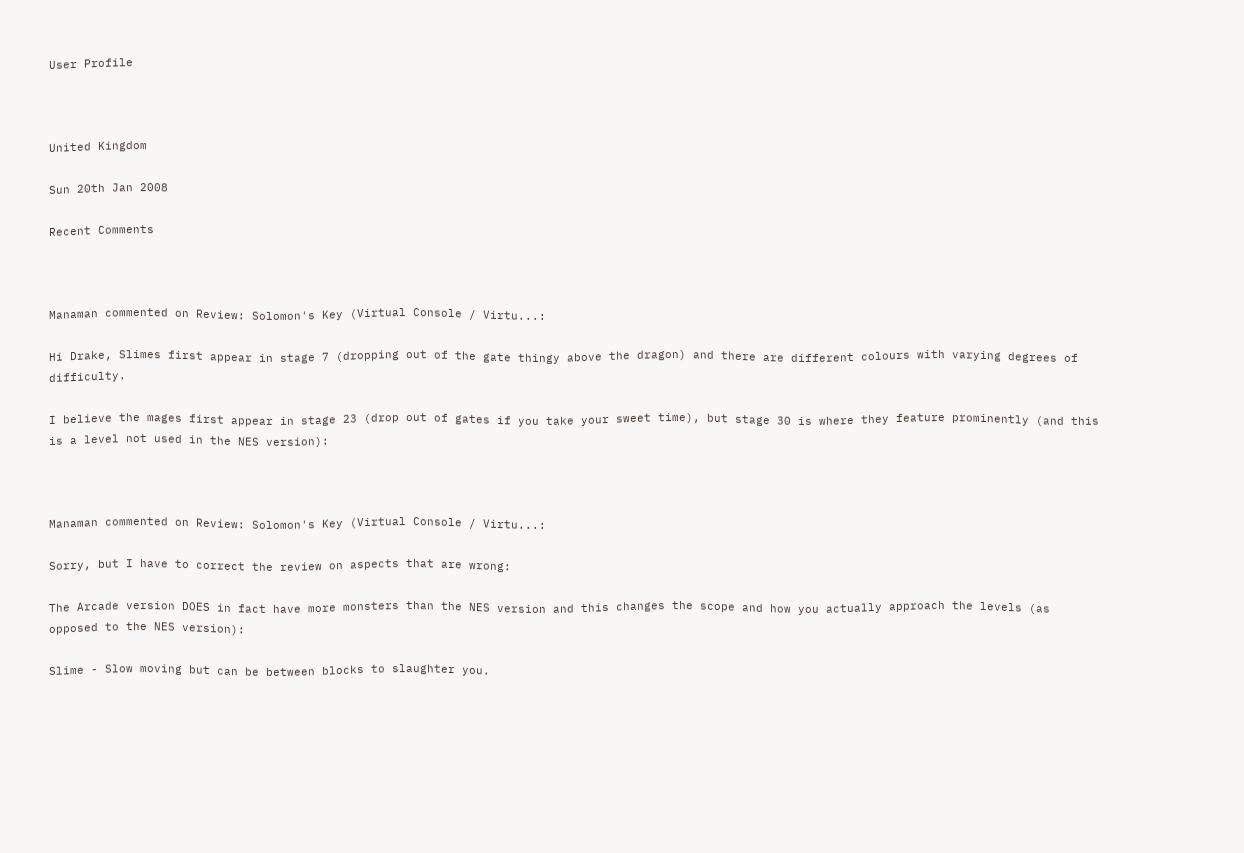User Profile



United Kingdom

Sun 20th Jan 2008

Recent Comments



Manaman commented on Review: Solomon's Key (Virtual Console / Virtu...:

Hi Drake, Slimes first appear in stage 7 (dropping out of the gate thingy above the dragon) and there are different colours with varying degrees of difficulty.

I believe the mages first appear in stage 23 (drop out of gates if you take your sweet time), but stage 30 is where they feature prominently (and this is a level not used in the NES version):



Manaman commented on Review: Solomon's Key (Virtual Console / Virtu...:

Sorry, but I have to correct the review on aspects that are wrong:

The Arcade version DOES in fact have more monsters than the NES version and this changes the scope and how you actually approach the levels (as opposed to the NES version):

Slime - Slow moving but can be between blocks to slaughter you.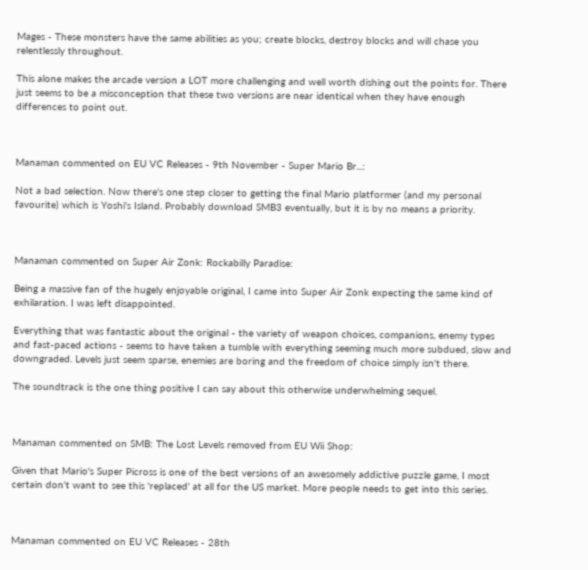Mages - These monsters have the same abilities as you; create blocks, destroy blocks and will chase you relentlessly throughout.

This alone makes the arcade version a LOT more challenging and well worth dishing out the points for. There just seems to be a misconception that these two versions are near identical when they have enough differences to point out.



Manaman commented on EU VC Releases - 9th November - Super Mario Br...:

Not a bad selection. Now there's one step closer to getting the final Mario platformer (and my personal favourite) which is Yoshi's Island. Probably download SMB3 eventually, but it is by no means a priority.



Manaman commented on Super Air Zonk: Rockabilly Paradise:

Being a massive fan of the hugely enjoyable original, I came into Super Air Zonk expecting the same kind of exhilaration. I was left disappointed.

Everything that was fantastic about the original - the variety of weapon choices, companions, enemy types and fast-paced actions - seems to have taken a tumble with everything seeming much more subdued, slow and downgraded. Levels just seem sparse, enemies are boring and the freedom of choice simply isn't there.

The soundtrack is the one thing positive I can say about this otherwise underwhelming sequel.



Manaman commented on SMB: The Lost Levels removed from EU Wii Shop:

Given that Mario's Super Picross is one of the best versions of an awesomely addictive puzzle game, I most certain don't want to see this 'replaced' at all for the US market. More people needs to get into this series.



Manaman commented on EU VC Releases - 28th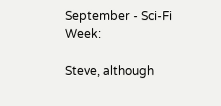September - Sci-Fi Week:

Steve, although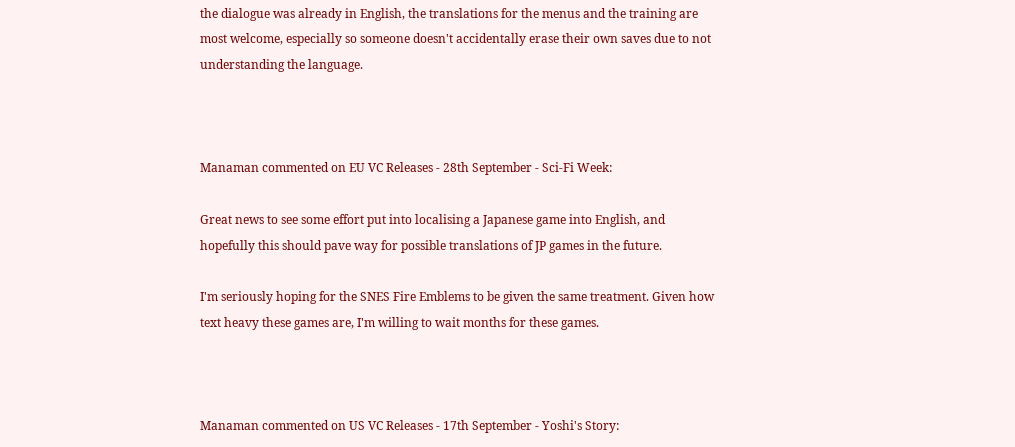the dialogue was already in English, the translations for the menus and the training are most welcome, especially so someone doesn't accidentally erase their own saves due to not understanding the language.



Manaman commented on EU VC Releases - 28th September - Sci-Fi Week:

Great news to see some effort put into localising a Japanese game into English, and hopefully this should pave way for possible translations of JP games in the future.

I'm seriously hoping for the SNES Fire Emblems to be given the same treatment. Given how text heavy these games are, I'm willing to wait months for these games.



Manaman commented on US VC Releases - 17th September - Yoshi's Story: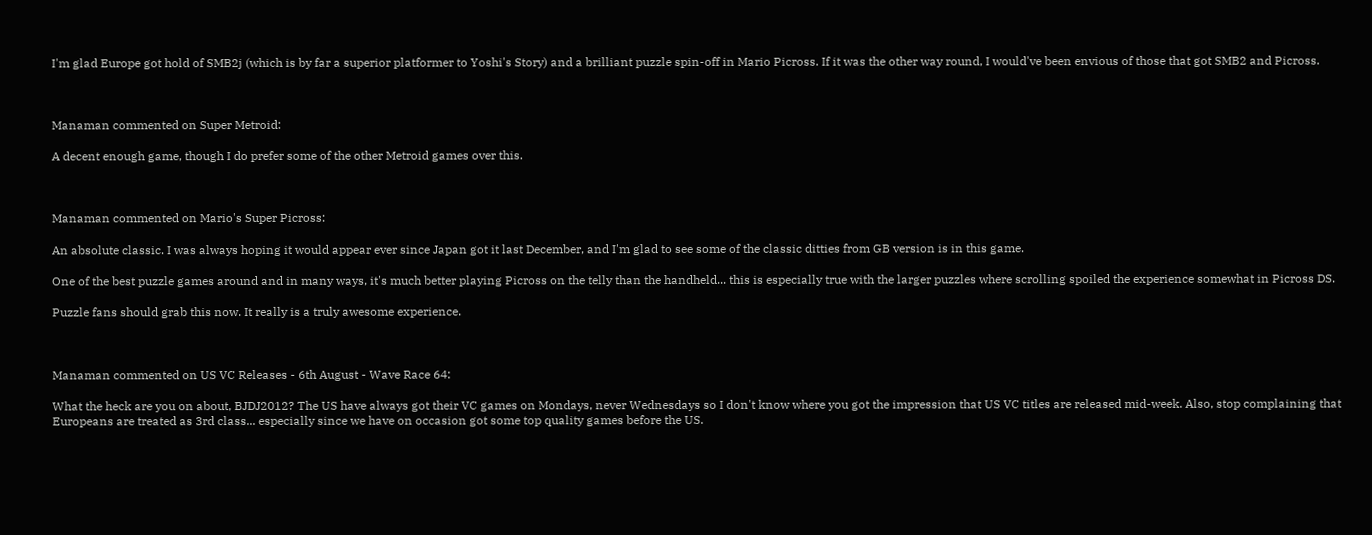I'm glad Europe got hold of SMB2j (which is by far a superior platformer to Yoshi's Story) and a brilliant puzzle spin-off in Mario Picross. If it was the other way round, I would've been envious of those that got SMB2 and Picross.



Manaman commented on Super Metroid:

A decent enough game, though I do prefer some of the other Metroid games over this.



Manaman commented on Mario's Super Picross:

An absolute classic. I was always hoping it would appear ever since Japan got it last December, and I'm glad to see some of the classic ditties from GB version is in this game.

One of the best puzzle games around and in many ways, it's much better playing Picross on the telly than the handheld... this is especially true with the larger puzzles where scrolling spoiled the experience somewhat in Picross DS.

Puzzle fans should grab this now. It really is a truly awesome experience.



Manaman commented on US VC Releases - 6th August - Wave Race 64:

What the heck are you on about, BJDJ2012? The US have always got their VC games on Mondays, never Wednesdays so I don't know where you got the impression that US VC titles are released mid-week. Also, stop complaining that Europeans are treated as 3rd class... especially since we have on occasion got some top quality games before the US.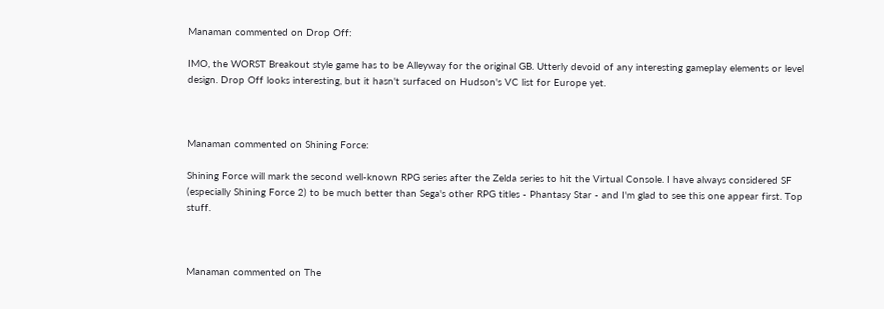Manaman commented on Drop Off:

IMO, the WORST Breakout style game has to be Alleyway for the original GB. Utterly devoid of any interesting gameplay elements or level design. Drop Off looks interesting, but it hasn't surfaced on Hudson's VC list for Europe yet.



Manaman commented on Shining Force:

Shining Force will mark the second well-known RPG series after the Zelda series to hit the Virtual Console. I have always considered SF (especially Shining Force 2) to be much better than Sega's other RPG titles - Phantasy Star - and I'm glad to see this one appear first. Top stuff.



Manaman commented on The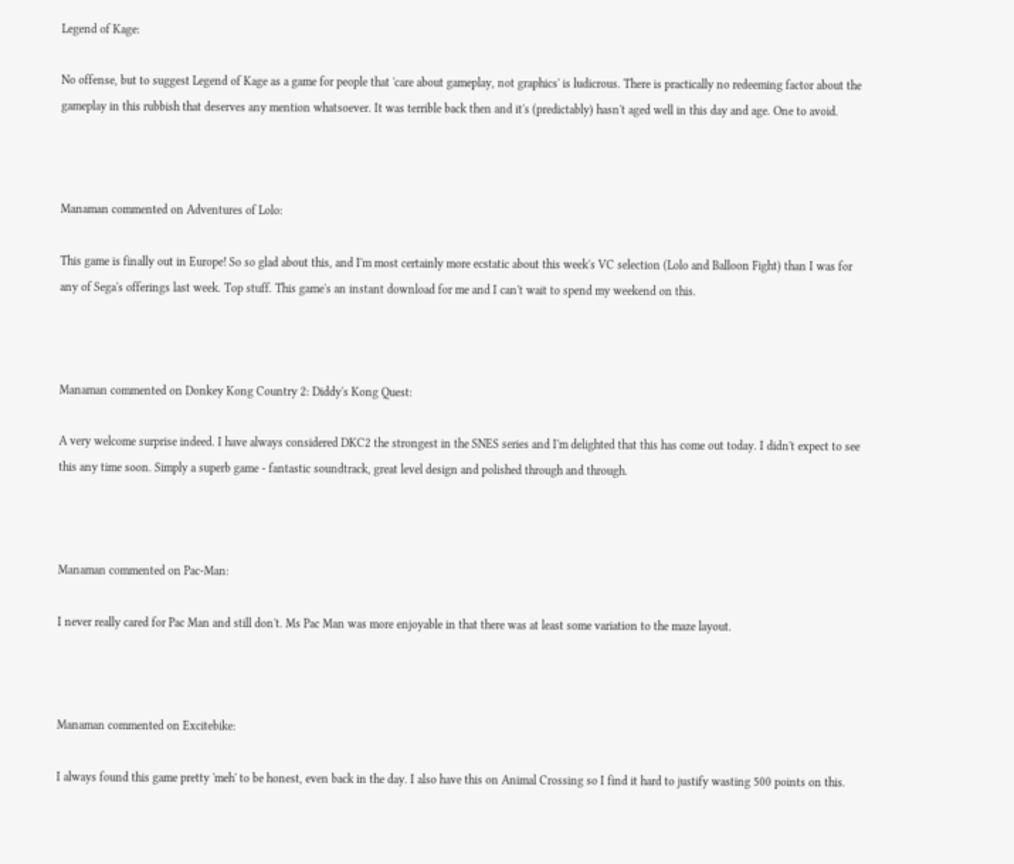Legend of Kage:

No offense, but to suggest Legend of Kage as a game for people that 'care about gameplay, not graphics' is ludicrous. There is practically no redeeming factor about the gameplay in this rubbish that deserves any mention whatsoever. It was terrible back then and it's (predictably) hasn't aged well in this day and age. One to avoid.



Manaman commented on Adventures of Lolo:

This game is finally out in Europe! So so glad about this, and I'm most certainly more ecstatic about this week's VC selection (Lolo and Balloon Fight) than I was for any of Sega's offerings last week. Top stuff. This game's an instant download for me and I can't wait to spend my weekend on this.



Manaman commented on Donkey Kong Country 2: Diddy's Kong Quest:

A very welcome surprise indeed. I have always considered DKC2 the strongest in the SNES series and I'm delighted that this has come out today. I didn't expect to see this any time soon. Simply a superb game - fantastic soundtrack, great level design and polished through and through.



Manaman commented on Pac-Man:

I never really cared for Pac Man and still don't. Ms Pac Man was more enjoyable in that there was at least some variation to the maze layout.



Manaman commented on Excitebike:

I always found this game pretty 'meh' to be honest, even back in the day. I also have this on Animal Crossing so I find it hard to justify wasting 500 points on this.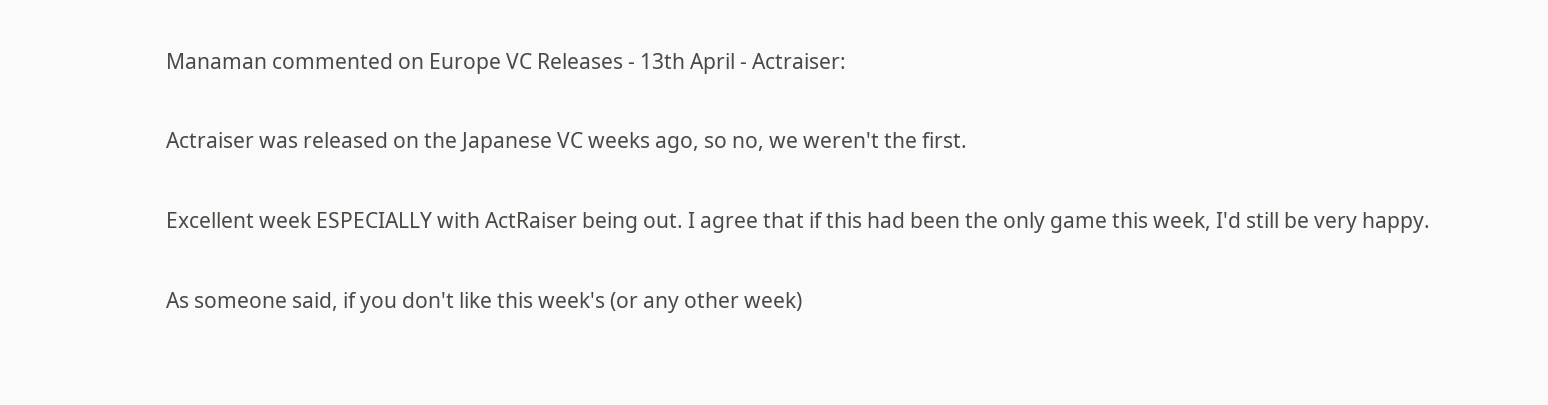Manaman commented on Europe VC Releases - 13th April - Actraiser:

Actraiser was released on the Japanese VC weeks ago, so no, we weren't the first.

Excellent week ESPECIALLY with ActRaiser being out. I agree that if this had been the only game this week, I'd still be very happy.

As someone said, if you don't like this week's (or any other week)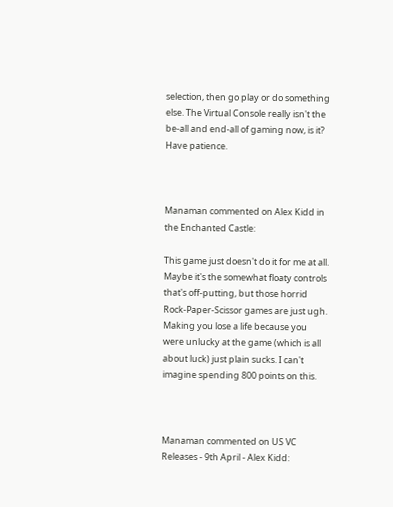selection, then go play or do something else. The Virtual Console really isn't the be-all and end-all of gaming now, is it? Have patience.



Manaman commented on Alex Kidd in the Enchanted Castle:

This game just doesn't do it for me at all. Maybe it's the somewhat floaty controls that's off-putting, but those horrid Rock-Paper-Scissor games are just ugh. Making you lose a life because you were unlucky at the game (which is all about luck) just plain sucks. I can't imagine spending 800 points on this.



Manaman commented on US VC Releases - 9th April - Alex Kidd: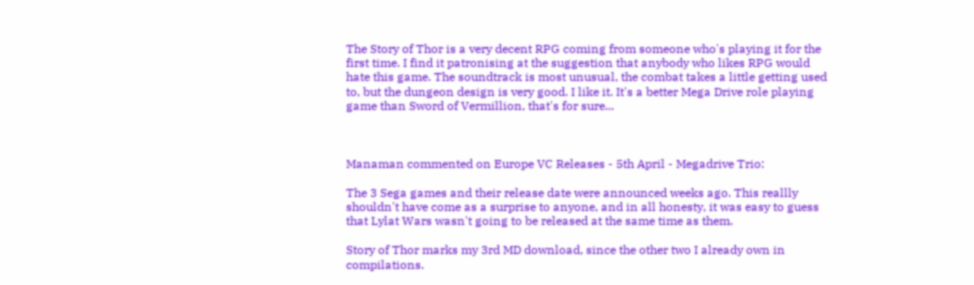The Story of Thor is a very decent RPG coming from someone who's playing it for the first time. I find it patronising at the suggestion that anybody who likes RPG would hate this game. The soundtrack is most unusual, the combat takes a little getting used to, but the dungeon design is very good. I like it. It's a better Mega Drive role playing game than Sword of Vermillion, that's for sure...



Manaman commented on Europe VC Releases - 5th April - Megadrive Trio:

The 3 Sega games and their release date were announced weeks ago. This reallly shouldn't have come as a surprise to anyone, and in all honesty, it was easy to guess that Lylat Wars wasn't going to be released at the same time as them.

Story of Thor marks my 3rd MD download, since the other two I already own in compilations.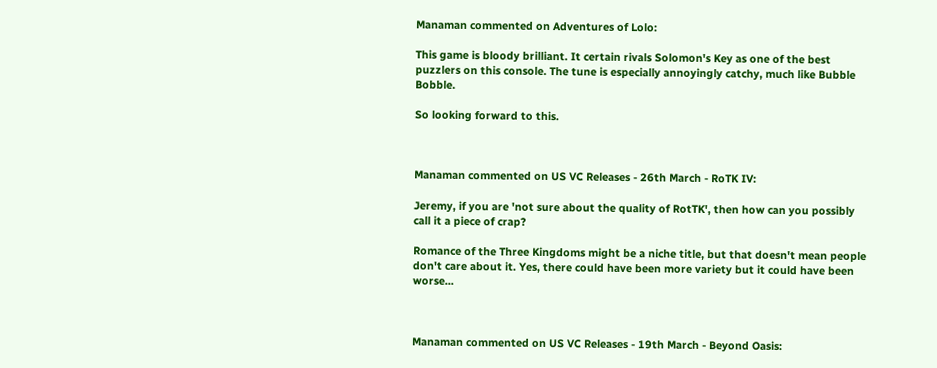Manaman commented on Adventures of Lolo:

This game is bloody brilliant. It certain rivals Solomon's Key as one of the best puzzlers on this console. The tune is especially annoyingly catchy, much like Bubble Bobble.

So looking forward to this.



Manaman commented on US VC Releases - 26th March - RoTK IV:

Jeremy, if you are 'not sure about the quality of RotTK', then how can you possibly call it a piece of crap?

Romance of the Three Kingdoms might be a niche title, but that doesn't mean people don't care about it. Yes, there could have been more variety but it could have been worse...



Manaman commented on US VC Releases - 19th March - Beyond Oasis: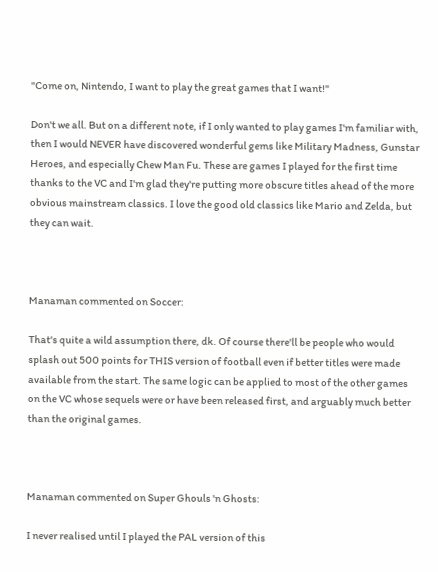"Come on, Nintendo, I want to play the great games that I want!"

Don't we all. But on a different note, if I only wanted to play games I'm familiar with, then I would NEVER have discovered wonderful gems like Military Madness, Gunstar Heroes, and especially Chew Man Fu. These are games I played for the first time thanks to the VC and I'm glad they're putting more obscure titles ahead of the more obvious mainstream classics. I love the good old classics like Mario and Zelda, but they can wait.



Manaman commented on Soccer:

That's quite a wild assumption there, dk. Of course there'll be people who would splash out 500 points for THIS version of football even if better titles were made available from the start. The same logic can be applied to most of the other games on the VC whose sequels were or have been released first, and arguably much better than the original games.



Manaman commented on Super Ghouls 'n Ghosts:

I never realised until I played the PAL version of this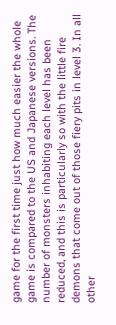game for the first time just how much easier the whole game is compared to the US and Japanese versions. The number of monsters inhabiting each level has been reduced, and this is particularly so with the little fire demons that come out of those fiery pits in level 3. In all other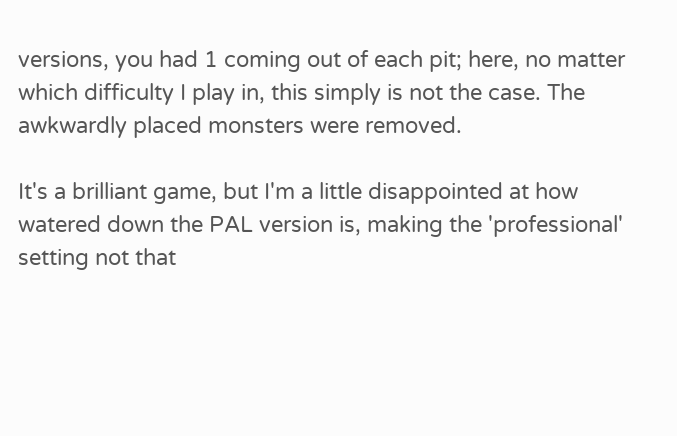versions, you had 1 coming out of each pit; here, no matter which difficulty I play in, this simply is not the case. The awkwardly placed monsters were removed.

It's a brilliant game, but I'm a little disappointed at how watered down the PAL version is, making the 'professional' setting not that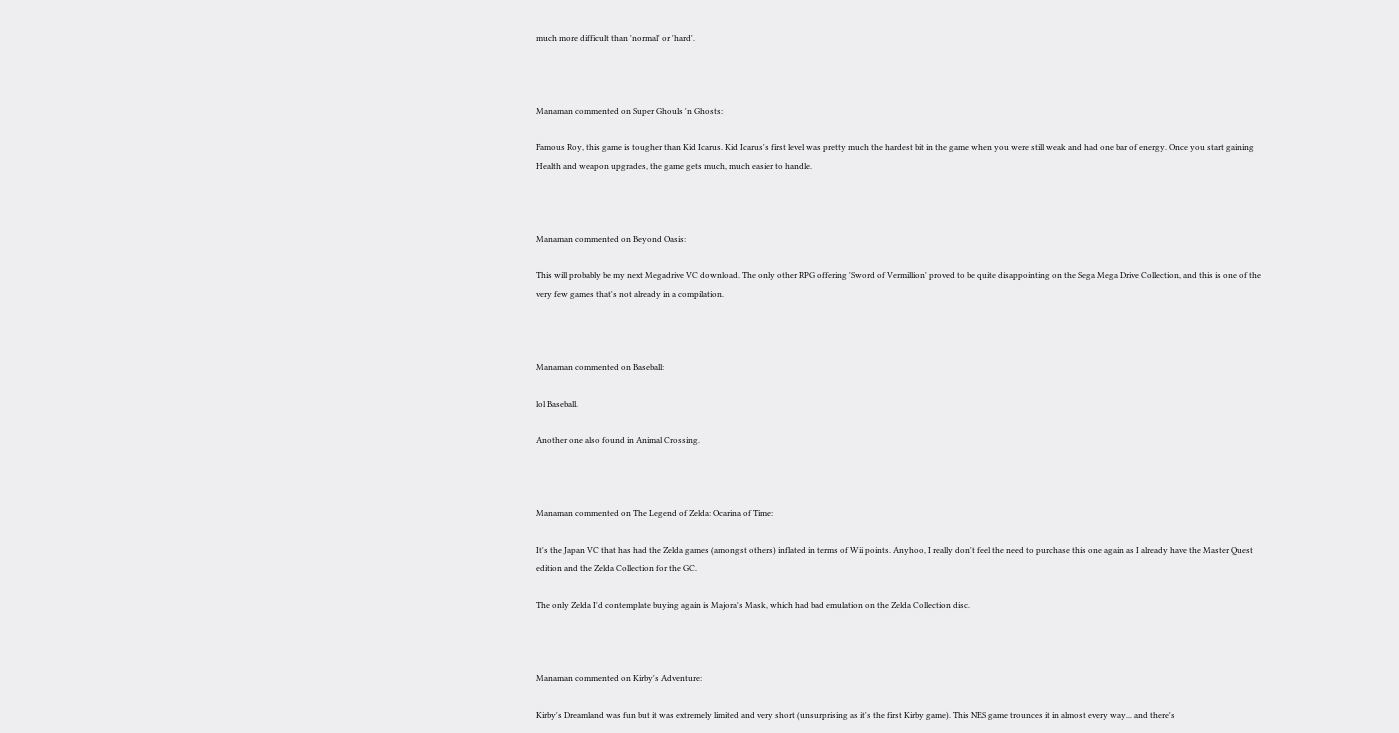much more difficult than 'normal' or 'hard'.



Manaman commented on Super Ghouls 'n Ghosts:

Famous Roy, this game is tougher than Kid Icarus. Kid Icarus's first level was pretty much the hardest bit in the game when you were still weak and had one bar of energy. Once you start gaining Health and weapon upgrades, the game gets much, much easier to handle.



Manaman commented on Beyond Oasis:

This will probably be my next Megadrive VC download. The only other RPG offering 'Sword of Vermillion' proved to be quite disappointing on the Sega Mega Drive Collection, and this is one of the very few games that's not already in a compilation.



Manaman commented on Baseball:

lol Baseball.

Another one also found in Animal Crossing.



Manaman commented on The Legend of Zelda: Ocarina of Time:

It's the Japan VC that has had the Zelda games (amongst others) inflated in terms of Wii points. Anyhoo, I really don't feel the need to purchase this one again as I already have the Master Quest edition and the Zelda Collection for the GC.

The only Zelda I'd contemplate buying again is Majora's Mask, which had bad emulation on the Zelda Collection disc.



Manaman commented on Kirby's Adventure:

Kirby's Dreamland was fun but it was extremely limited and very short (unsurprising as it's the first Kirby game). This NES game trounces it in almost every way... and there's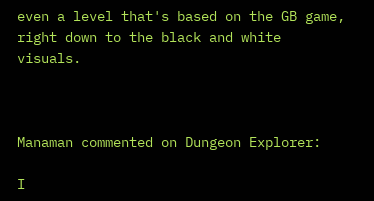even a level that's based on the GB game, right down to the black and white visuals.



Manaman commented on Dungeon Explorer:

I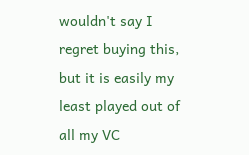wouldn't say I regret buying this, but it is easily my least played out of all my VC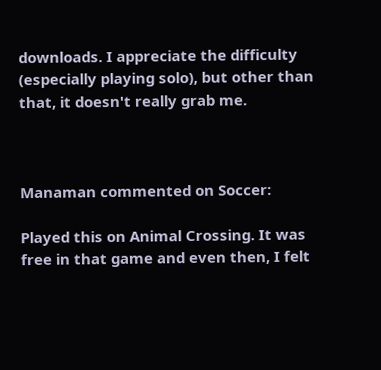downloads. I appreciate the difficulty (especially playing solo), but other than that, it doesn't really grab me.



Manaman commented on Soccer:

Played this on Animal Crossing. It was free in that game and even then, I felt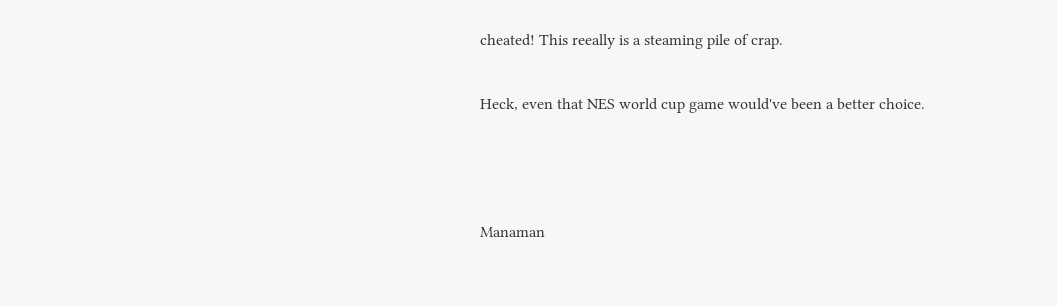cheated! This reeally is a steaming pile of crap.

Heck, even that NES world cup game would've been a better choice.



Manaman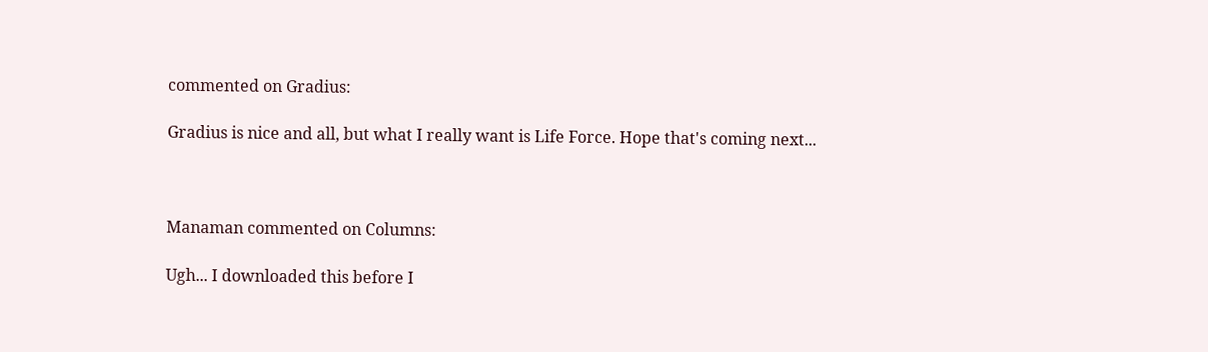commented on Gradius:

Gradius is nice and all, but what I really want is Life Force. Hope that's coming next...



Manaman commented on Columns:

Ugh... I downloaded this before I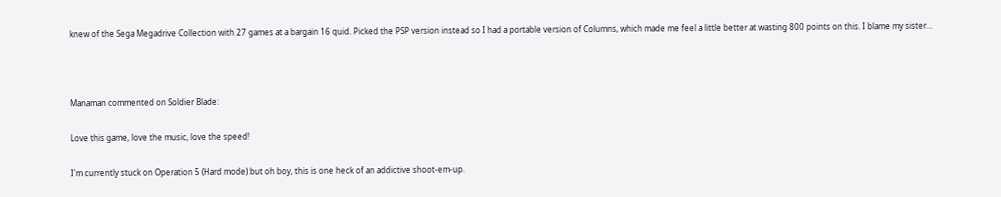knew of the Sega Megadrive Collection with 27 games at a bargain 16 quid. Picked the PSP version instead so I had a portable version of Columns, which made me feel a little better at wasting 800 points on this. I blame my sister...



Manaman commented on Soldier Blade:

Love this game, love the music, love the speed!

I'm currently stuck on Operation 5 (Hard mode) but oh boy, this is one heck of an addictive shoot-em-up.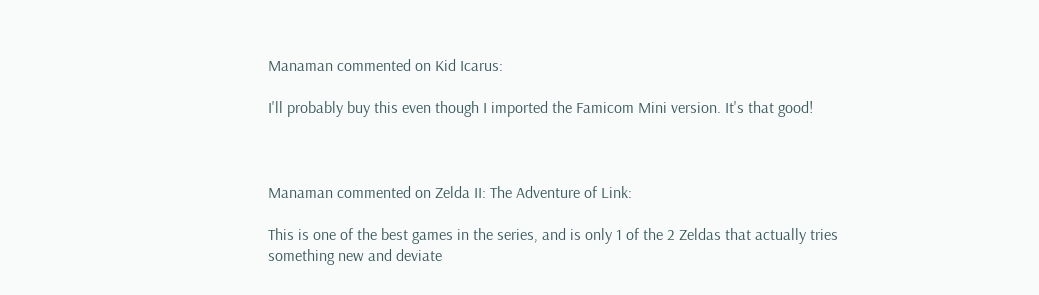Manaman commented on Kid Icarus:

I'll probably buy this even though I imported the Famicom Mini version. It's that good!



Manaman commented on Zelda II: The Adventure of Link:

This is one of the best games in the series, and is only 1 of the 2 Zeldas that actually tries something new and deviate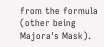from the formula (other being Majora's Mask).